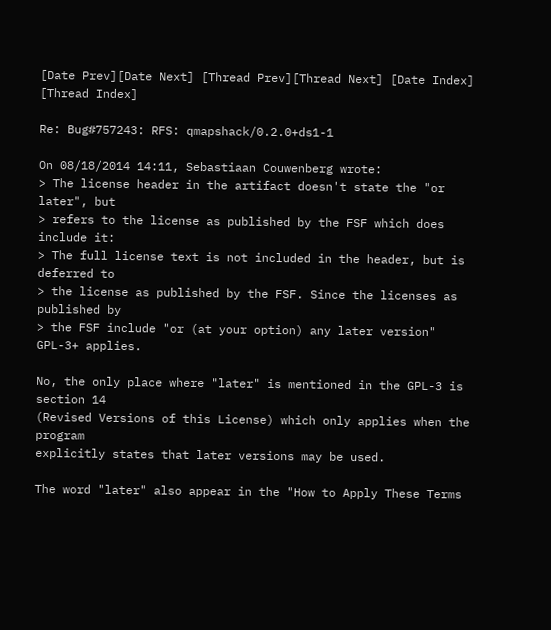[Date Prev][Date Next] [Thread Prev][Thread Next] [Date Index] [Thread Index]

Re: Bug#757243: RFS: qmapshack/0.2.0+ds1-1

On 08/18/2014 14:11, Sebastiaan Couwenberg wrote:
> The license header in the artifact doesn't state the "or later", but
> refers to the license as published by the FSF which does include it:
> The full license text is not included in the header, but is deferred to
> the license as published by the FSF. Since the licenses as published by
> the FSF include "or (at your option) any later version" GPL-3+ applies.

No, the only place where "later" is mentioned in the GPL-3 is section 14
(Revised Versions of this License) which only applies when the program
explicitly states that later versions may be used.

The word "later" also appear in the "How to Apply These Terms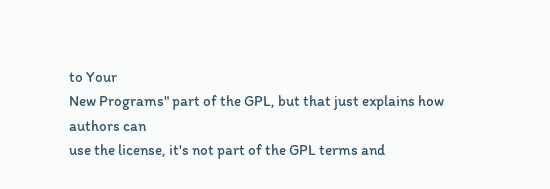to Your
New Programs" part of the GPL, but that just explains how authors can
use the license, it's not part of the GPL terms and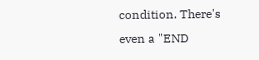condition. There's
even a "END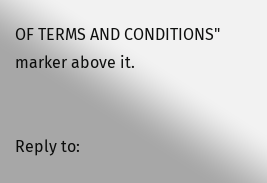OF TERMS AND CONDITIONS" marker above it.


Reply to: